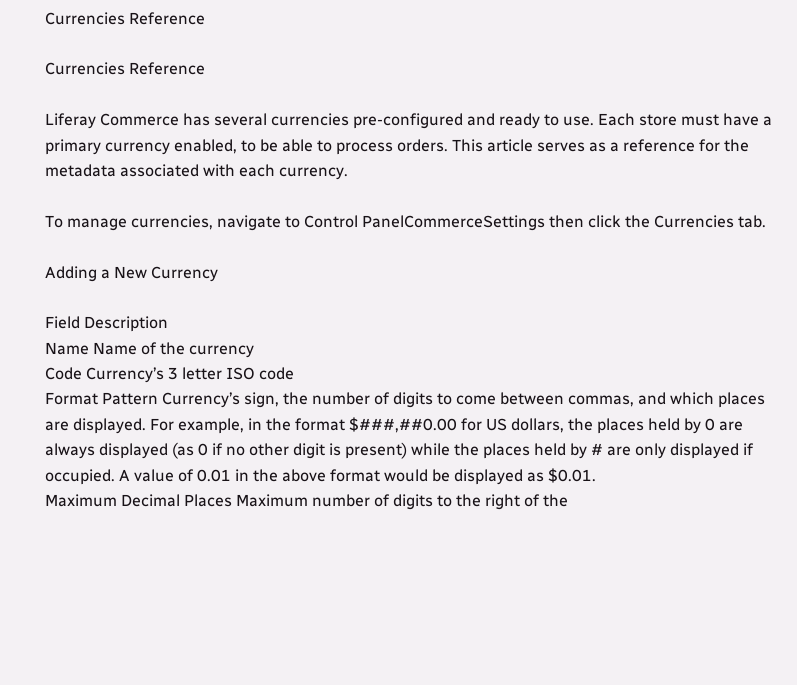Currencies Reference

Currencies Reference

Liferay Commerce has several currencies pre-configured and ready to use. Each store must have a primary currency enabled, to be able to process orders. This article serves as a reference for the metadata associated with each currency.

To manage currencies, navigate to Control PanelCommerceSettings then click the Currencies tab.

Adding a New Currency

Field Description
Name Name of the currency
Code Currency’s 3 letter ISO code
Format Pattern Currency’s sign, the number of digits to come between commas, and which places are displayed. For example, in the format $###,##0.00 for US dollars, the places held by 0 are always displayed (as 0 if no other digit is present) while the places held by # are only displayed if occupied. A value of 0.01 in the above format would be displayed as $0.01.
Maximum Decimal Places Maximum number of digits to the right of the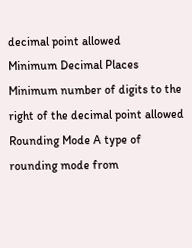decimal point allowed
Minimum Decimal Places Minimum number of digits to the right of the decimal point allowed
Rounding Mode A type of rounding mode from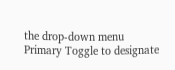the drop-down menu
Primary Toggle to designate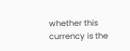whether this currency is the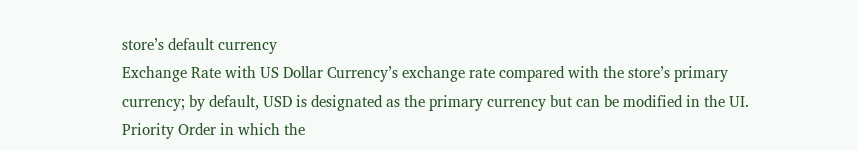store’s default currency
Exchange Rate with US Dollar Currency’s exchange rate compared with the store’s primary currency; by default, USD is designated as the primary currency but can be modified in the UI.
Priority Order in which the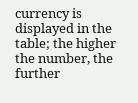currency is displayed in the table; the higher the number, the further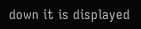down it is displayed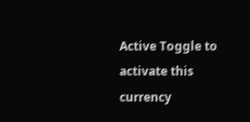Active Toggle to activate this currency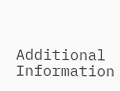Additional Information